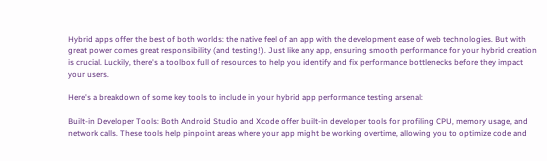Hybrid apps offer the best of both worlds: the native feel of an app with the development ease of web technologies. But with great power comes great responsibility (and testing!). Just like any app, ensuring smooth performance for your hybrid creation is crucial. Luckily, there's a toolbox full of resources to help you identify and fix performance bottlenecks before they impact your users.

Here's a breakdown of some key tools to include in your hybrid app performance testing arsenal:

Built-in Developer Tools: Both Android Studio and Xcode offer built-in developer tools for profiling CPU, memory usage, and network calls. These tools help pinpoint areas where your app might be working overtime, allowing you to optimize code and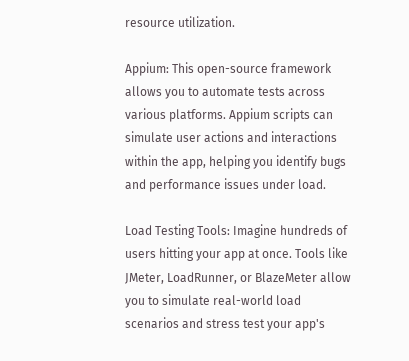resource utilization.

Appium: This open-source framework allows you to automate tests across various platforms. Appium scripts can simulate user actions and interactions within the app, helping you identify bugs and performance issues under load.

Load Testing Tools: Imagine hundreds of users hitting your app at once. Tools like JMeter, LoadRunner, or BlazeMeter allow you to simulate real-world load scenarios and stress test your app's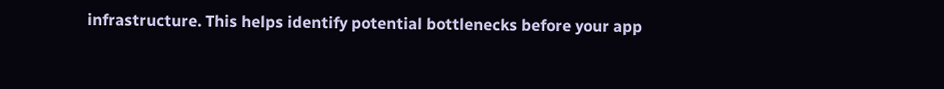infrastructure. This helps identify potential bottlenecks before your app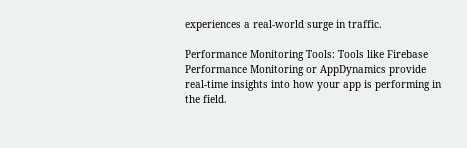experiences a real-world surge in traffic.

Performance Monitoring Tools: Tools like Firebase Performance Monitoring or AppDynamics provide real-time insights into how your app is performing in the field.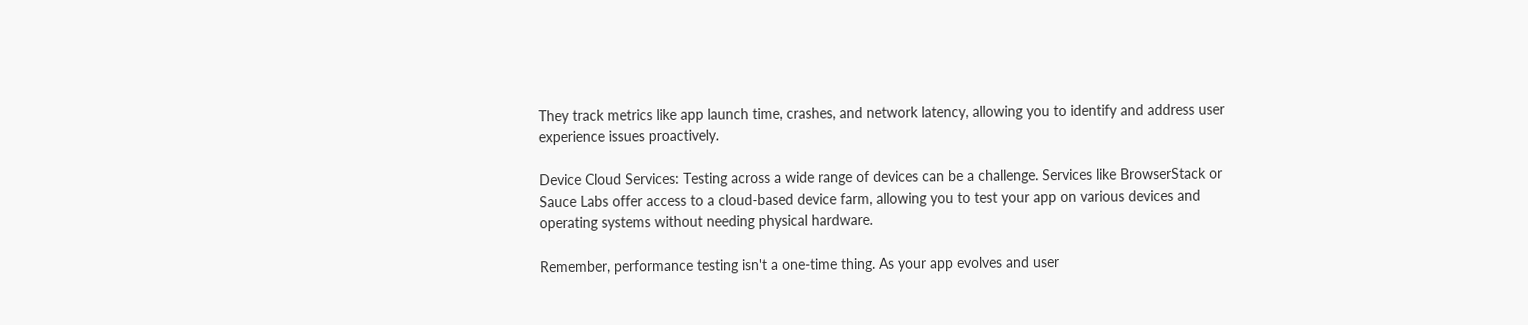They track metrics like app launch time, crashes, and network latency, allowing you to identify and address user experience issues proactively.

Device Cloud Services: Testing across a wide range of devices can be a challenge. Services like BrowserStack or Sauce Labs offer access to a cloud-based device farm, allowing you to test your app on various devices and operating systems without needing physical hardware.

Remember, performance testing isn't a one-time thing. As your app evolves and user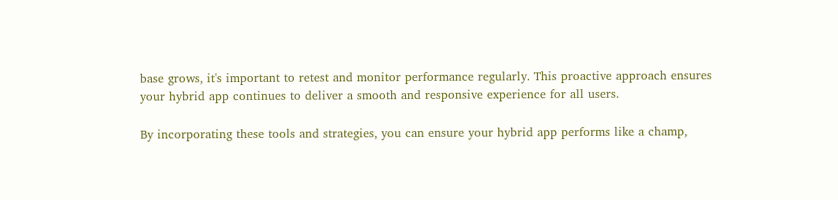base grows, it's important to retest and monitor performance regularly. This proactive approach ensures your hybrid app continues to deliver a smooth and responsive experience for all users.

By incorporating these tools and strategies, you can ensure your hybrid app performs like a champ,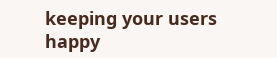keeping your users happy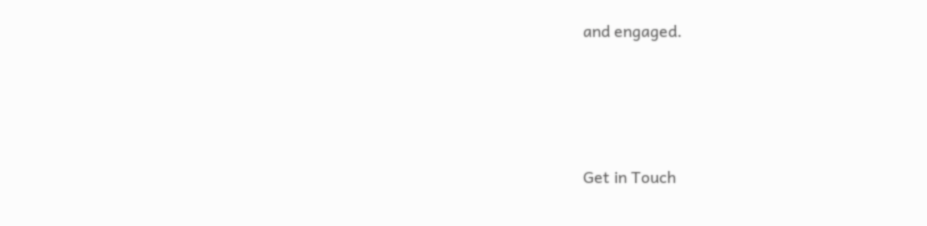and engaged.




Get in Touch